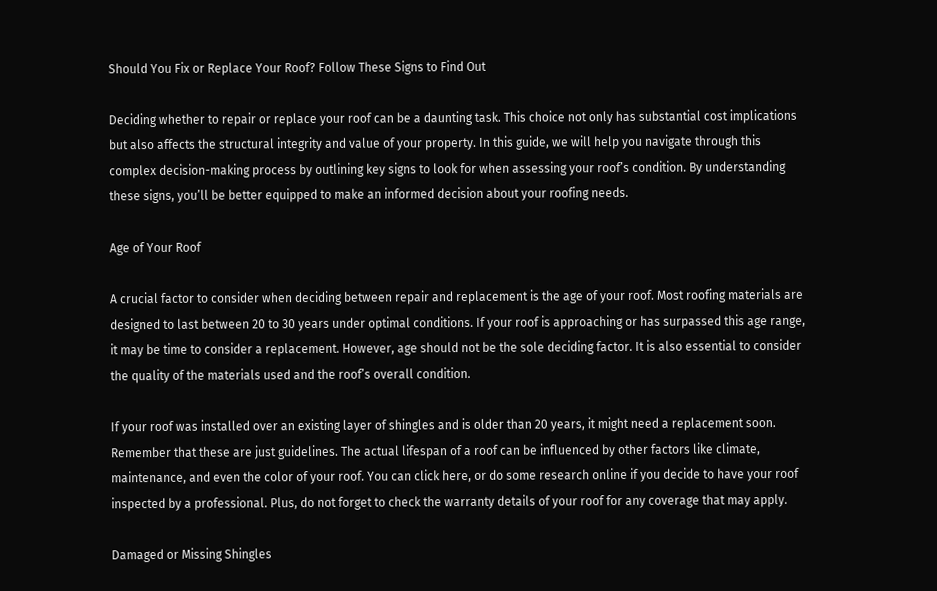Should You Fix or Replace Your Roof? Follow These Signs to Find Out

Deciding whether to repair or replace your roof can be a daunting task. This choice not only has substantial cost implications but also affects the structural integrity and value of your property. In this guide, we will help you navigate through this complex decision-making process by outlining key signs to look for when assessing your roof’s condition. By understanding these signs, you’ll be better equipped to make an informed decision about your roofing needs.

Age of Your Roof

A crucial factor to consider when deciding between repair and replacement is the age of your roof. Most roofing materials are designed to last between 20 to 30 years under optimal conditions. If your roof is approaching or has surpassed this age range, it may be time to consider a replacement. However, age should not be the sole deciding factor. It is also essential to consider the quality of the materials used and the roof’s overall condition.

If your roof was installed over an existing layer of shingles and is older than 20 years, it might need a replacement soon. Remember that these are just guidelines. The actual lifespan of a roof can be influenced by other factors like climate, maintenance, and even the color of your roof. You can click here, or do some research online if you decide to have your roof inspected by a professional. Plus, do not forget to check the warranty details of your roof for any coverage that may apply.

Damaged or Missing Shingles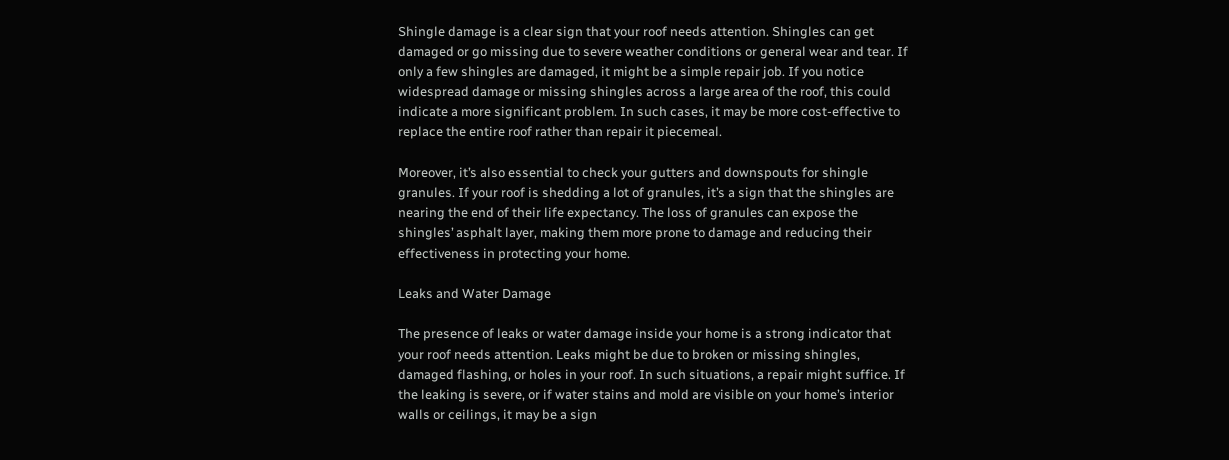Shingle damage is a clear sign that your roof needs attention. Shingles can get damaged or go missing due to severe weather conditions or general wear and tear. If only a few shingles are damaged, it might be a simple repair job. If you notice widespread damage or missing shingles across a large area of the roof, this could indicate a more significant problem. In such cases, it may be more cost-effective to replace the entire roof rather than repair it piecemeal.

Moreover, it’s also essential to check your gutters and downspouts for shingle granules. If your roof is shedding a lot of granules, it’s a sign that the shingles are nearing the end of their life expectancy. The loss of granules can expose the shingles’ asphalt layer, making them more prone to damage and reducing their effectiveness in protecting your home.

Leaks and Water Damage

The presence of leaks or water damage inside your home is a strong indicator that your roof needs attention. Leaks might be due to broken or missing shingles, damaged flashing, or holes in your roof. In such situations, a repair might suffice. If the leaking is severe, or if water stains and mold are visible on your home’s interior walls or ceilings, it may be a sign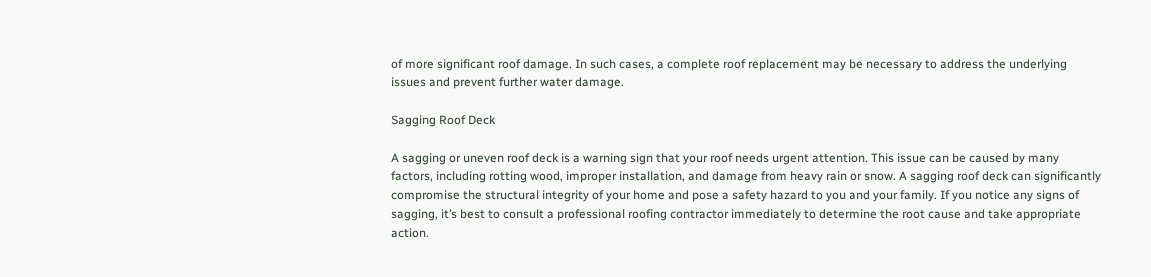of more significant roof damage. In such cases, a complete roof replacement may be necessary to address the underlying issues and prevent further water damage.

Sagging Roof Deck

A sagging or uneven roof deck is a warning sign that your roof needs urgent attention. This issue can be caused by many factors, including rotting wood, improper installation, and damage from heavy rain or snow. A sagging roof deck can significantly compromise the structural integrity of your home and pose a safety hazard to you and your family. If you notice any signs of sagging, it’s best to consult a professional roofing contractor immediately to determine the root cause and take appropriate action.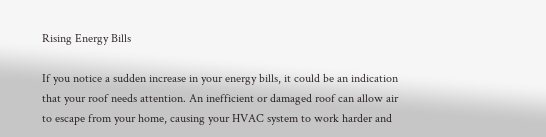Rising Energy Bills

If you notice a sudden increase in your energy bills, it could be an indication that your roof needs attention. An inefficient or damaged roof can allow air to escape from your home, causing your HVAC system to work harder and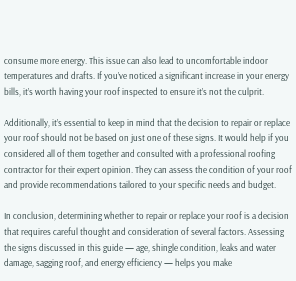consume more energy. This issue can also lead to uncomfortable indoor temperatures and drafts. If you’ve noticed a significant increase in your energy bills, it’s worth having your roof inspected to ensure it’s not the culprit.

Additionally, it’s essential to keep in mind that the decision to repair or replace your roof should not be based on just one of these signs. It would help if you considered all of them together and consulted with a professional roofing contractor for their expert opinion. They can assess the condition of your roof and provide recommendations tailored to your specific needs and budget.

In conclusion, determining whether to repair or replace your roof is a decision that requires careful thought and consideration of several factors. Assessing the signs discussed in this guide — age, shingle condition, leaks and water damage, sagging roof, and energy efficiency — helps you make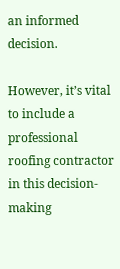an informed decision.

However, it’s vital to include a professional roofing contractor in this decision-making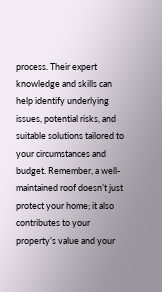process. Their expert knowledge and skills can help identify underlying issues, potential risks, and suitable solutions tailored to your circumstances and budget. Remember, a well-maintained roof doesn’t just protect your home; it also contributes to your property’s value and your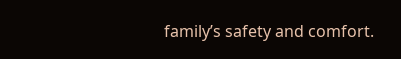family’s safety and comfort.